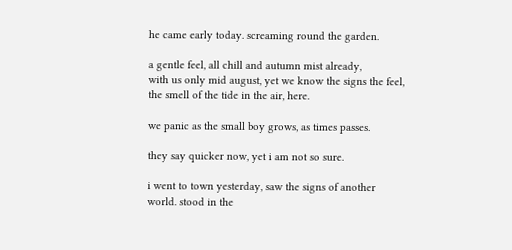he came early today. screaming round the garden.

a gentle feel, all chill and autumn mist already,
with us only mid august, yet we know the signs the feel,
the smell of the tide in the air, here.

we panic as the small boy grows, as times passes.

they say quicker now, yet i am not so sure.

i went to town yesterday, saw the signs of another
world. stood in the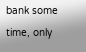bank some time, only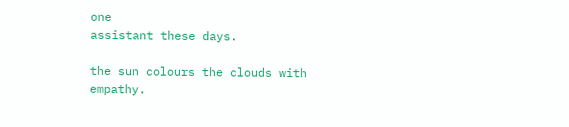one
assistant these days.

the sun colours the clouds with empathy.